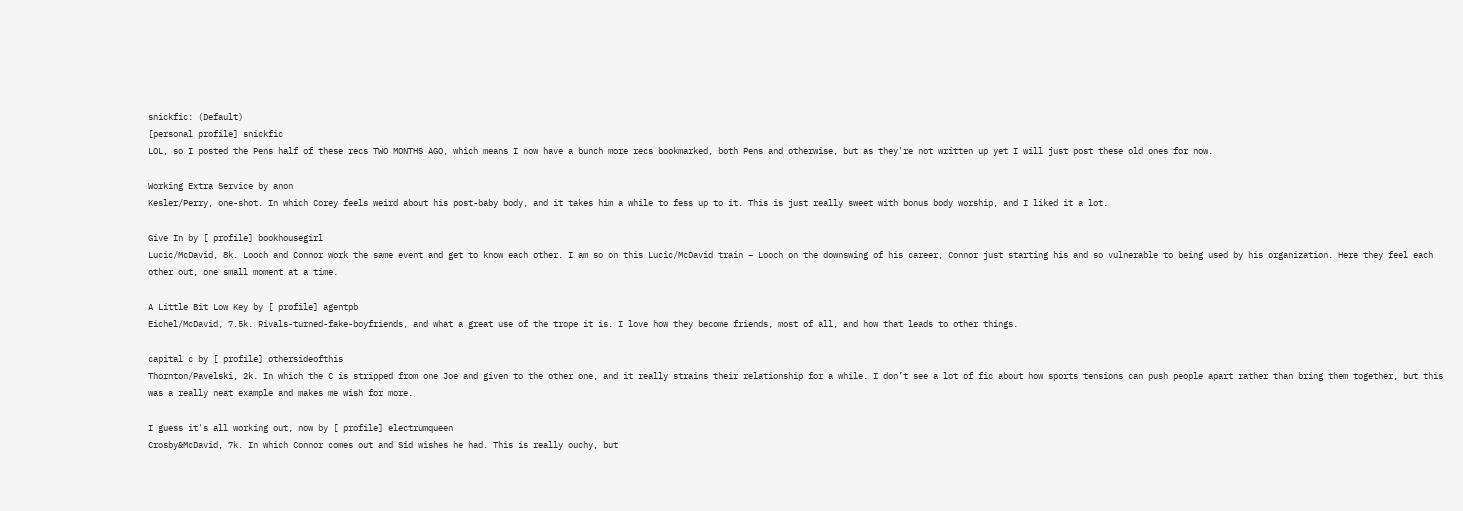snickfic: (Default)
[personal profile] snickfic
LOL, so I posted the Pens half of these recs TWO MONTHS AGO, which means I now have a bunch more recs bookmarked, both Pens and otherwise, but as they're not written up yet I will just post these old ones for now.

Working Extra Service by anon
Kesler/Perry, one-shot. In which Corey feels weird about his post-baby body, and it takes him a while to fess up to it. This is just really sweet with bonus body worship, and I liked it a lot.

Give In by [ profile] bookhousegirl
Lucic/McDavid, 8k. Looch and Connor work the same event and get to know each other. I am so on this Lucic/McDavid train – Looch on the downswing of his career, Connor just starting his and so vulnerable to being used by his organization. Here they feel each other out, one small moment at a time.

A Little Bit Low Key by [ profile] agentpb
Eichel/McDavid, 7.5k. Rivals-turned-fake-boyfriends, and what a great use of the trope it is. I love how they become friends, most of all, and how that leads to other things.

capital c by [ profile] othersideofthis
Thornton/Pavelski, 2k. In which the C is stripped from one Joe and given to the other one, and it really strains their relationship for a while. I don’t see a lot of fic about how sports tensions can push people apart rather than bring them together, but this was a really neat example and makes me wish for more.

I guess it's all working out, now by [ profile] electrumqueen
Crosby&McDavid, 7k. In which Connor comes out and Sid wishes he had. This is really ouchy, but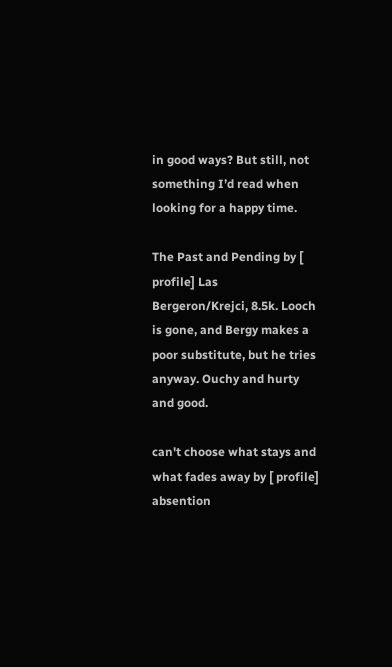in good ways? But still, not something I’d read when looking for a happy time.

The Past and Pending by [ profile] Las
Bergeron/Krejci, 8.5k. Looch is gone, and Bergy makes a poor substitute, but he tries anyway. Ouchy and hurty and good.

can't choose what stays and what fades away by [ profile] absention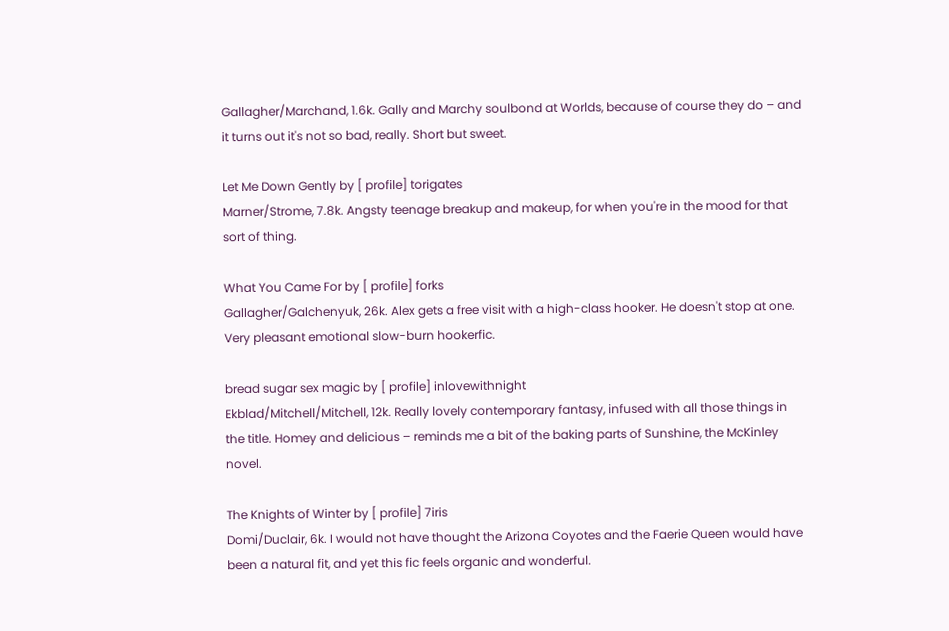Gallagher/Marchand, 1.6k. Gally and Marchy soulbond at Worlds, because of course they do – and it turns out it's not so bad, really. Short but sweet.

Let Me Down Gently by [ profile] torigates
Marner/Strome, 7.8k. Angsty teenage breakup and makeup, for when you're in the mood for that sort of thing.

What You Came For by [ profile] forks
Gallagher/Galchenyuk, 26k. Alex gets a free visit with a high-class hooker. He doesn't stop at one. Very pleasant emotional slow-burn hookerfic.

bread sugar sex magic by [ profile] inlovewithnight
Ekblad/Mitchell/Mitchell, 12k. Really lovely contemporary fantasy, infused with all those things in the title. Homey and delicious – reminds me a bit of the baking parts of Sunshine, the McKinley novel.

The Knights of Winter by [ profile] 7iris
Domi/Duclair, 6k. I would not have thought the Arizona Coyotes and the Faerie Queen would have been a natural fit, and yet this fic feels organic and wonderful.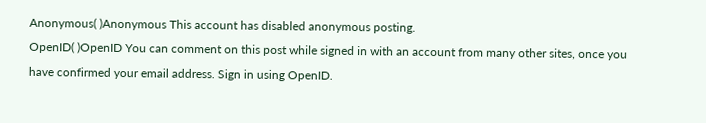Anonymous( )Anonymous This account has disabled anonymous posting.
OpenID( )OpenID You can comment on this post while signed in with an account from many other sites, once you have confirmed your email address. Sign in using OpenID.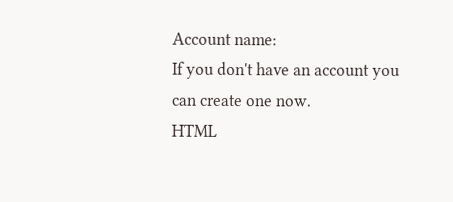Account name:
If you don't have an account you can create one now.
HTML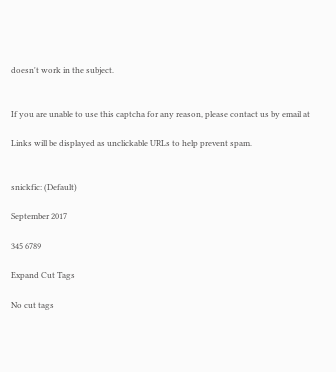doesn't work in the subject.


If you are unable to use this captcha for any reason, please contact us by email at

Links will be displayed as unclickable URLs to help prevent spam.


snickfic: (Default)

September 2017

345 6789

Expand Cut Tags

No cut tags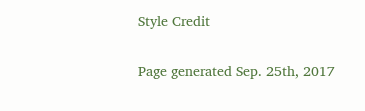Style Credit

Page generated Sep. 25th, 2017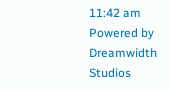11:42 am
Powered by Dreamwidth Studios